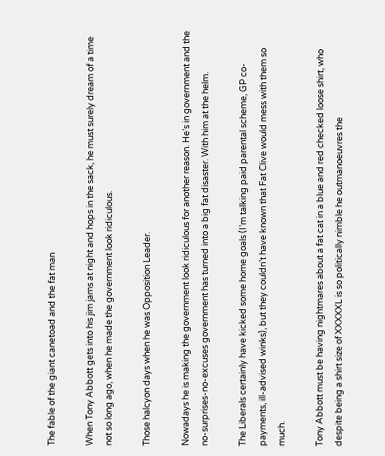The fable of the giant canetoad and the fat man

When Tony Abbott gets into his jim jams at night and hops in the sack, he must surely dream of a time not so long ago, when he made the government look ridiculous.

Those halcyon days when he was Opposition Leader.

Nowadays he is making the government look ridiculous for another reason. He’s in government and the no-surprises-no-excuses government has turned into a big fat disaster. With him at the helm.

The Liberals certainly have kicked some home goals (I’m talking paid parental scheme, GP co-payments, ill-advised winks), but they couldn’t have known that Fat Clive would mess with them so much.

Tony Abbott must be having nightmares about a fat cat in a blue and red checked loose shirt, who despite being a shirt size of XXXXXL is so politically nimble he outmanoeuvres the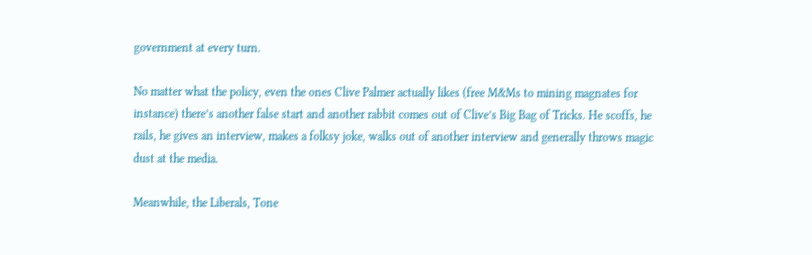government at every turn.

No matter what the policy, even the ones Clive Palmer actually likes (free M&Ms to mining magnates for instance) there’s another false start and another rabbit comes out of Clive’s Big Bag of Tricks. He scoffs, he rails, he gives an interview, makes a folksy joke, walks out of another interview and generally throws magic dust at the media.

Meanwhile, the Liberals, Tone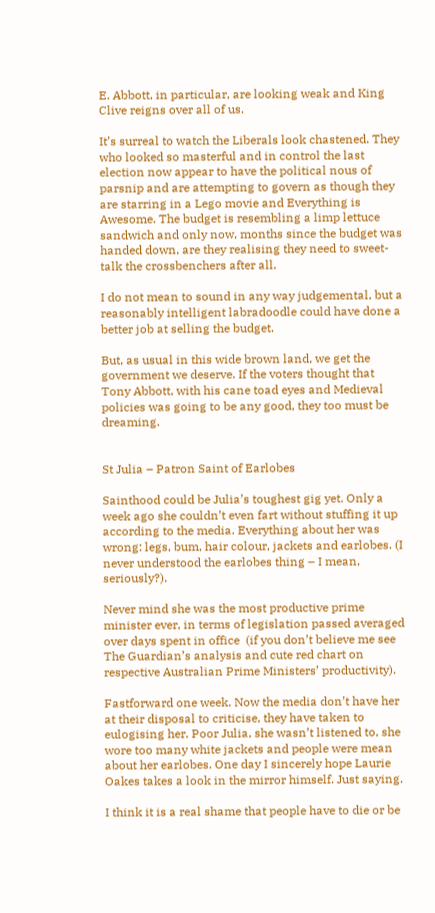E. Abbott, in particular, are looking weak and King Clive reigns over all of us.

It’s surreal to watch the Liberals look chastened. They who looked so masterful and in control the last election now appear to have the political nous of parsnip and are attempting to govern as though they are starring in a Lego movie and Everything is Awesome. The budget is resembling a limp lettuce sandwich and only now, months since the budget was handed down, are they realising they need to sweet-talk the crossbenchers after all.

I do not mean to sound in any way judgemental, but a reasonably intelligent labradoodle could have done a better job at selling the budget.

But, as usual in this wide brown land, we get the government we deserve. If the voters thought that Tony Abbott, with his cane toad eyes and Medieval policies was going to be any good, they too must be dreaming.


St Julia – Patron Saint of Earlobes

Sainthood could be Julia’s toughest gig yet. Only a week ago she couldn’t even fart without stuffing it up according to the media. Everything about her was wrong: legs, bum, hair colour, jackets and earlobes. (I never understood the earlobes thing – I mean, seriously?).

Never mind she was the most productive prime minister ever, in terms of legislation passed averaged over days spent in office  (if you don’t believe me see The Guardian’s analysis and cute red chart on respective Australian Prime Ministers’ productivity).

Fastforward one week. Now the media don’t have her at their disposal to criticise, they have taken to eulogising her. Poor Julia, she wasn’t listened to, she wore too many white jackets and people were mean about her earlobes. One day I sincerely hope Laurie Oakes takes a look in the mirror himself. Just saying.

I think it is a real shame that people have to die or be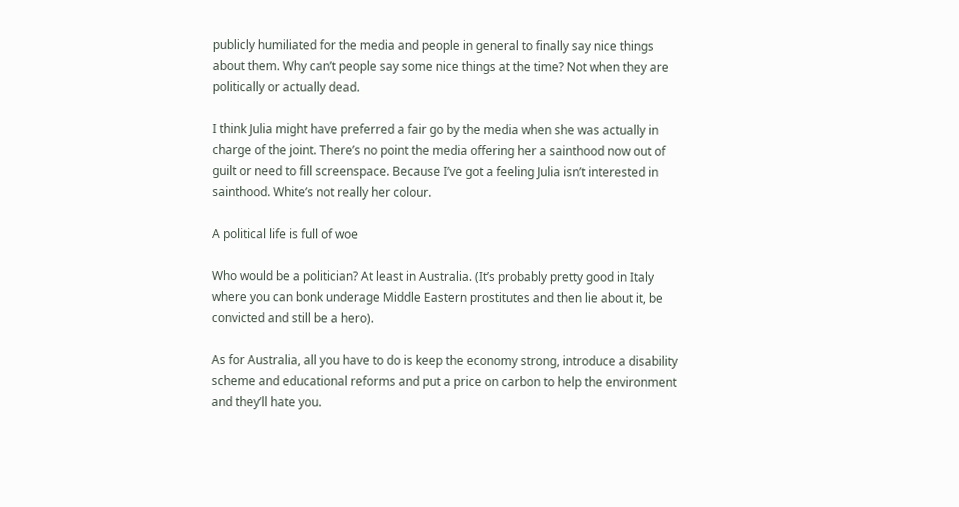publicly humiliated for the media and people in general to finally say nice things about them. Why can’t people say some nice things at the time? Not when they are politically or actually dead.

I think Julia might have preferred a fair go by the media when she was actually in charge of the joint. There’s no point the media offering her a sainthood now out of guilt or need to fill screenspace. Because I’ve got a feeling Julia isn’t interested in sainthood. White’s not really her colour.

A political life is full of woe

Who would be a politician? At least in Australia. (It’s probably pretty good in Italy where you can bonk underage Middle Eastern prostitutes and then lie about it, be convicted and still be a hero).

As for Australia, all you have to do is keep the economy strong, introduce a disability scheme and educational reforms and put a price on carbon to help the environment and they’ll hate you.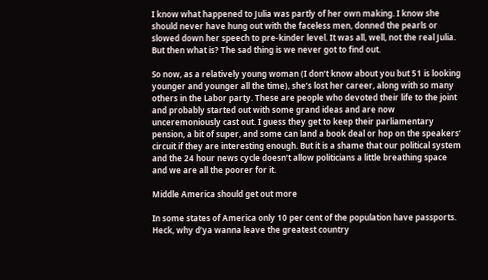I know what happened to Julia was partly of her own making. I know she should never have hung out with the faceless men, donned the pearls or slowed down her speech to pre-kinder level. It was all, well, not the real Julia. But then what is? The sad thing is we never got to find out.

So now, as a relatively young woman (I don’t know about you but 51 is looking younger and younger all the time), she’s lost her career, along with so many others in the Labor party. These are people who devoted their life to the joint and probably started out with some grand ideas and are now unceremoniously cast out. I guess they get to keep their parliamentary pension, a bit of super, and some can land a book deal or hop on the speakers’ circuit if they are interesting enough. But it is a shame that our political system and the 24 hour news cycle doesn’t allow politicians a little breathing space and we are all the poorer for it.

Middle America should get out more

In some states of America only 10 per cent of the population have passports. Heck, why d’ya wanna leave the greatest country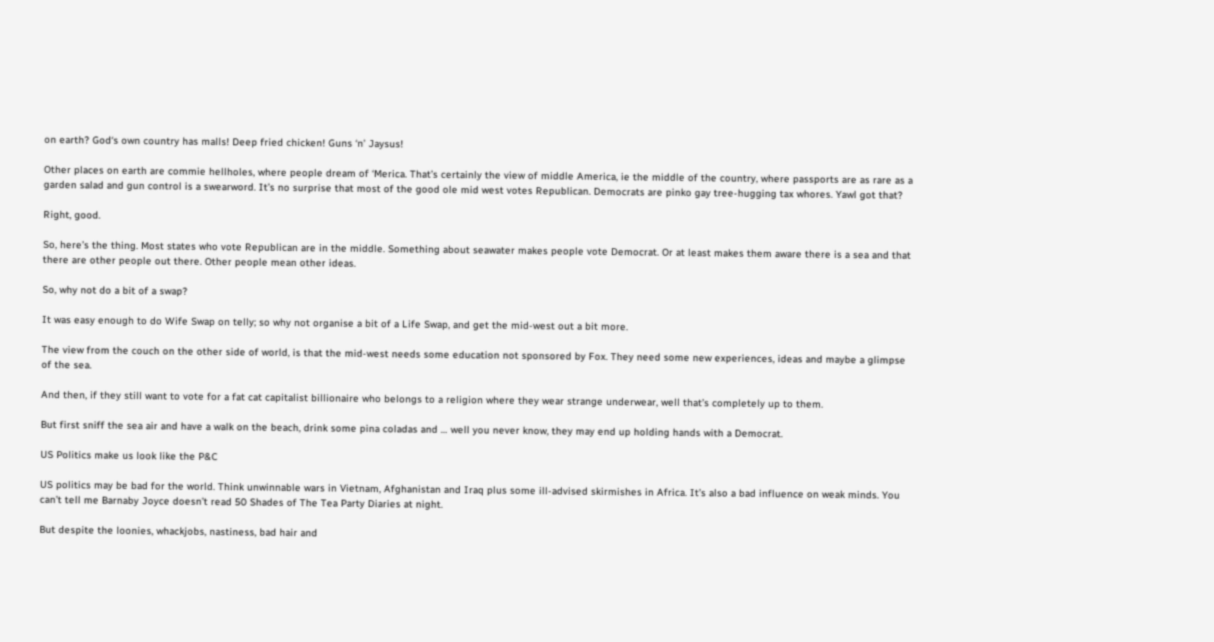on earth? God‘s own country has malls! Deep fried chicken! Guns ‘n’ Jaysus!

Other places on earth are commie hellholes, where people dream of ‘Merica. That’s certainly the view of middle America, ie the middle of the country, where passports are as rare as a garden salad and gun control is a swearword. It’s no surprise that most of the good ole mid west votes Republican. Democrats are pinko gay tree-hugging tax whores. Yawl got that?

Right, good.

So, here’s the thing. Most states who vote Republican are in the middle. Something about seawater makes people vote Democrat. Or at least makes them aware there is a sea and that there are other people out there. Other people mean other ideas.

So, why not do a bit of a swap?

It was easy enough to do Wife Swap on telly; so why not organise a bit of a Life Swap, and get the mid-west out a bit more.

The view from the couch on the other side of world, is that the mid-west needs some education not sponsored by Fox. They need some new experiences, ideas and maybe a glimpse of the sea.

And then, if they still want to vote for a fat cat capitalist billionaire who belongs to a religion where they wear strange underwear, well that’s completely up to them.

But first sniff the sea air and have a walk on the beach, drink some pina coladas and … well you never know, they may end up holding hands with a Democrat.

US Politics make us look like the P&C

US politics may be bad for the world. Think unwinnable wars in Vietnam, Afghanistan and Iraq plus some ill-advised skirmishes in Africa. It’s also a bad influence on weak minds. You can’t tell me Barnaby Joyce doesn’t read 50 Shades of The Tea Party Diaries at night.

But despite the loonies, whackjobs, nastiness, bad hair and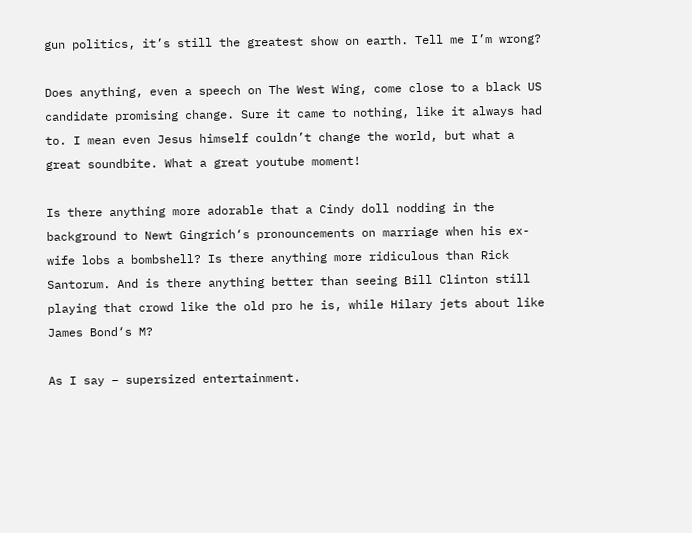gun politics, it’s still the greatest show on earth. Tell me I’m wrong?

Does anything, even a speech on The West Wing, come close to a black US candidate promising change. Sure it came to nothing, like it always had to. I mean even Jesus himself couldn’t change the world, but what a great soundbite. What a great youtube moment!

Is there anything more adorable that a Cindy doll nodding in the background to Newt Gingrich‘s pronouncements on marriage when his ex-wife lobs a bombshell? Is there anything more ridiculous than Rick Santorum. And is there anything better than seeing Bill Clinton still playing that crowd like the old pro he is, while Hilary jets about like James Bond‘s M?

As I say – supersized entertainment.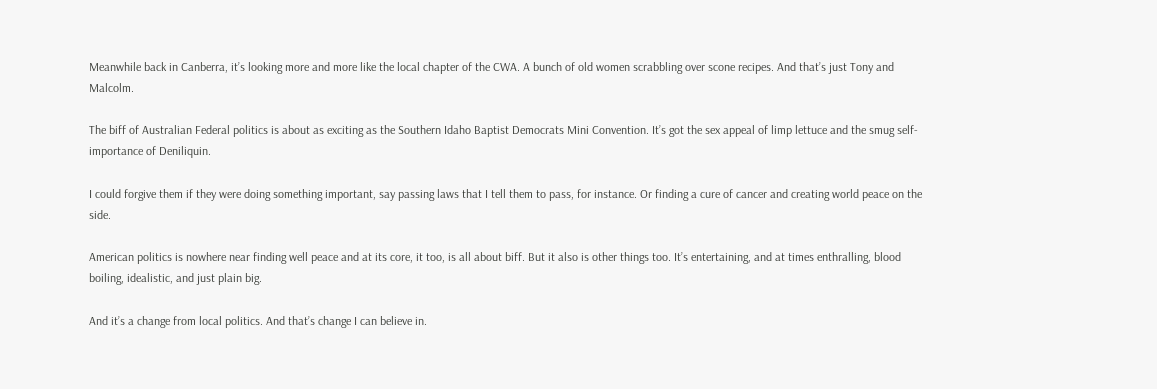Meanwhile back in Canberra, it’s looking more and more like the local chapter of the CWA. A bunch of old women scrabbling over scone recipes. And that’s just Tony and Malcolm.

The biff of Australian Federal politics is about as exciting as the Southern Idaho Baptist Democrats Mini Convention. It’s got the sex appeal of limp lettuce and the smug self-importance of Deniliquin.

I could forgive them if they were doing something important, say passing laws that I tell them to pass, for instance. Or finding a cure of cancer and creating world peace on the side.

American politics is nowhere near finding well peace and at its core, it too, is all about biff. But it also is other things too. It’s entertaining, and at times enthralling, blood boiling, idealistic, and just plain big.

And it’s a change from local politics. And that’s change I can believe in.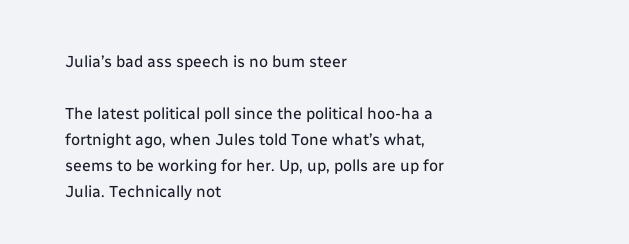Julia’s bad ass speech is no bum steer

The latest political poll since the political hoo-ha a fortnight ago, when Jules told Tone what’s what, seems to be working for her. Up, up, polls are up for Julia. Technically not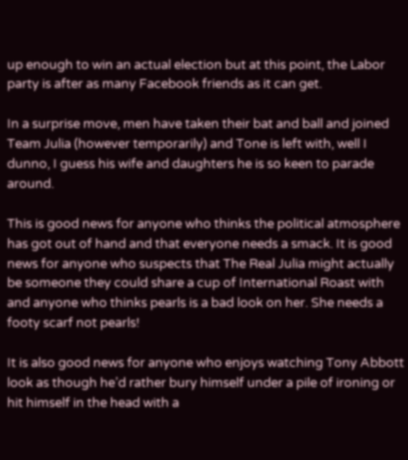up enough to win an actual election but at this point, the Labor party is after as many Facebook friends as it can get.

In a surprise move, men have taken their bat and ball and joined Team Julia (however temporarily) and Tone is left with, well I dunno, I guess his wife and daughters he is so keen to parade around.

This is good news for anyone who thinks the political atmosphere has got out of hand and that everyone needs a smack. It is good news for anyone who suspects that The Real Julia might actually be someone they could share a cup of International Roast with and anyone who thinks pearls is a bad look on her. She needs a footy scarf not pearls!

It is also good news for anyone who enjoys watching Tony Abbott look as though he’d rather bury himself under a pile of ironing or hit himself in the head with a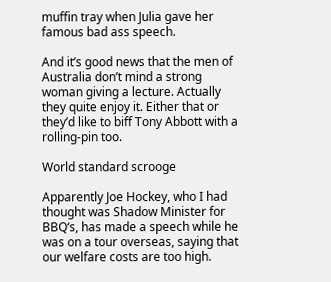muffin tray when Julia gave her famous bad ass speech.

And it’s good news that the men of Australia don’t mind a strong woman giving a lecture. Actually they quite enjoy it. Either that or they’d like to biff Tony Abbott with a rolling-pin too.

World standard scrooge

Apparently Joe Hockey, who I had thought was Shadow Minister for BBQ‘s, has made a speech while he was on a tour overseas, saying that our welfare costs are too high.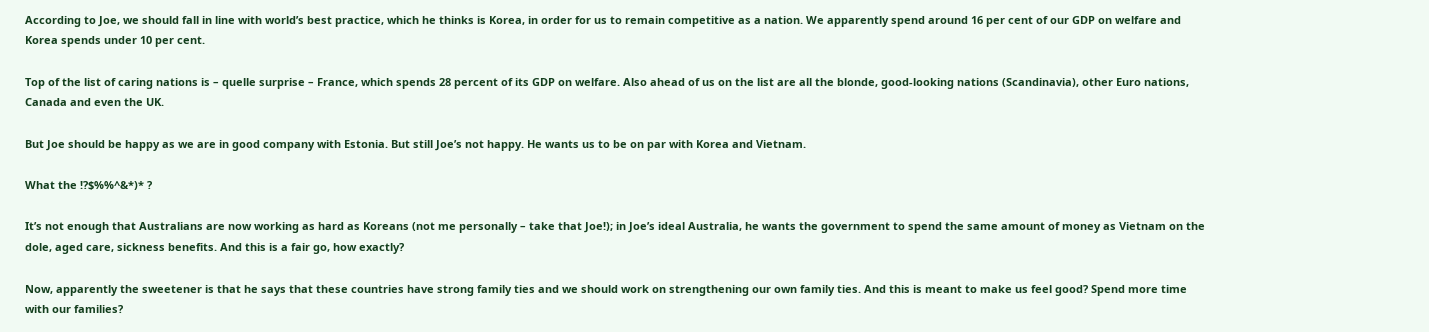According to Joe, we should fall in line with world’s best practice, which he thinks is Korea, in order for us to remain competitive as a nation. We apparently spend around 16 per cent of our GDP on welfare and Korea spends under 10 per cent.

Top of the list of caring nations is – quelle surprise – France, which spends 28 percent of its GDP on welfare. Also ahead of us on the list are all the blonde, good-looking nations (Scandinavia), other Euro nations, Canada and even the UK.

But Joe should be happy as we are in good company with Estonia. But still Joe’s not happy. He wants us to be on par with Korea and Vietnam.

What the !?$%%^&*)* ?

It’s not enough that Australians are now working as hard as Koreans (not me personally – take that Joe!); in Joe’s ideal Australia, he wants the government to spend the same amount of money as Vietnam on the dole, aged care, sickness benefits. And this is a fair go, how exactly?

Now, apparently the sweetener is that he says that these countries have strong family ties and we should work on strengthening our own family ties. And this is meant to make us feel good? Spend more time with our families?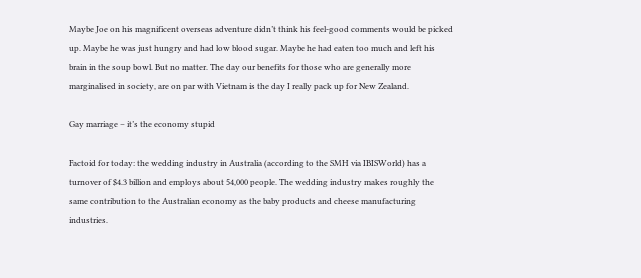Maybe Joe on his magnificent overseas adventure didn’t think his feel-good comments would be picked up. Maybe he was just hungry and had low blood sugar. Maybe he had eaten too much and left his brain in the soup bowl. But no matter. The day our benefits for those who are generally more marginalised in society, are on par with Vietnam is the day I really pack up for New Zealand.

Gay marriage – it’s the economy stupid

Factoid for today: the wedding industry in Australia (according to the SMH via IBISWorld) has a turnover of $4.3 billion and employs about 54,000 people. The wedding industry makes roughly the same contribution to the Australian economy as the baby products and cheese manufacturing industries.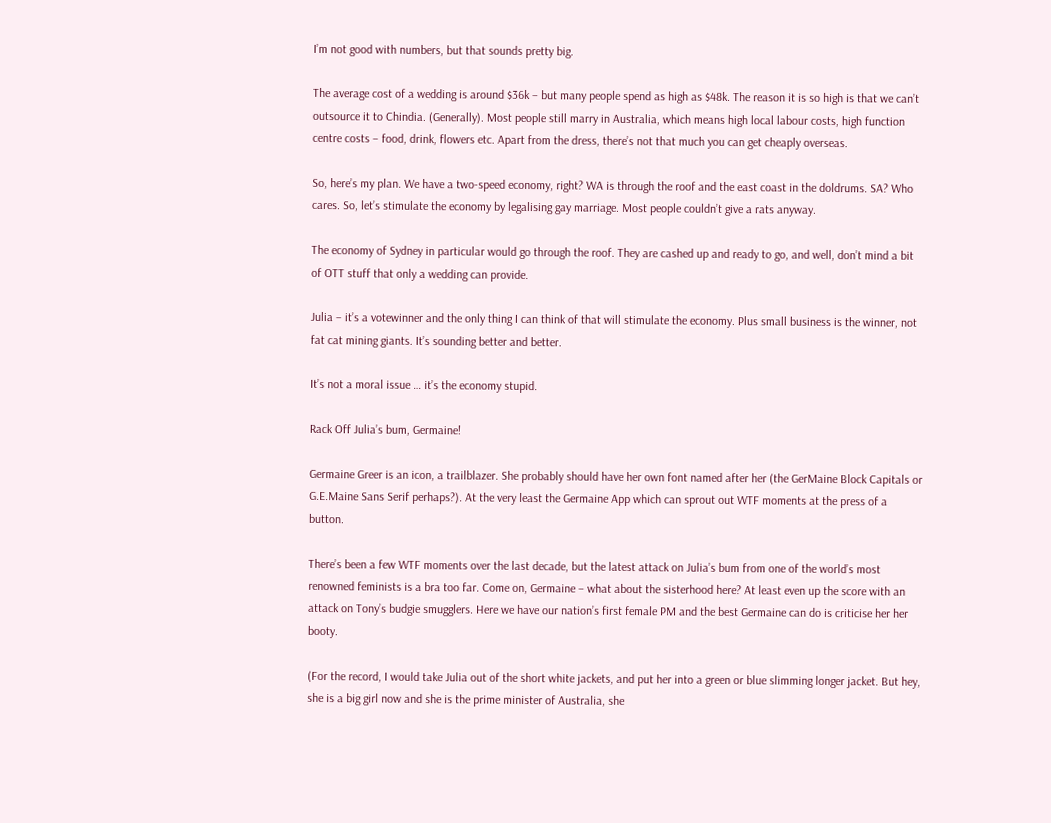I’m not good with numbers, but that sounds pretty big.

The average cost of a wedding is around $36k – but many people spend as high as $48k. The reason it is so high is that we can’t outsource it to Chindia. (Generally). Most people still marry in Australia, which means high local labour costs, high function centre costs – food, drink, flowers etc. Apart from the dress, there’s not that much you can get cheaply overseas.

So, here’s my plan. We have a two-speed economy, right? WA is through the roof and the east coast in the doldrums. SA? Who cares. So, let’s stimulate the economy by legalising gay marriage. Most people couldn’t give a rats anyway.

The economy of Sydney in particular would go through the roof. They are cashed up and ready to go, and well, don’t mind a bit of OTT stuff that only a wedding can provide.

Julia – it’s a votewinner and the only thing I can think of that will stimulate the economy. Plus small business is the winner, not fat cat mining giants. It’s sounding better and better.

It’s not a moral issue … it’s the economy stupid.

Rack Off Julia’s bum, Germaine!

Germaine Greer is an icon, a trailblazer. She probably should have her own font named after her (the GerMaine Block Capitals or G.E.Maine Sans Serif perhaps?). At the very least the Germaine App which can sprout out WTF moments at the press of a button.

There’s been a few WTF moments over the last decade, but the latest attack on Julia’s bum from one of the world’s most renowned feminists is a bra too far. Come on, Germaine – what about the sisterhood here? At least even up the score with an attack on Tony’s budgie smugglers. Here we have our nation’s first female PM and the best Germaine can do is criticise her her booty.

(For the record, I would take Julia out of the short white jackets, and put her into a green or blue slimming longer jacket. But hey, she is a big girl now and she is the prime minister of Australia, she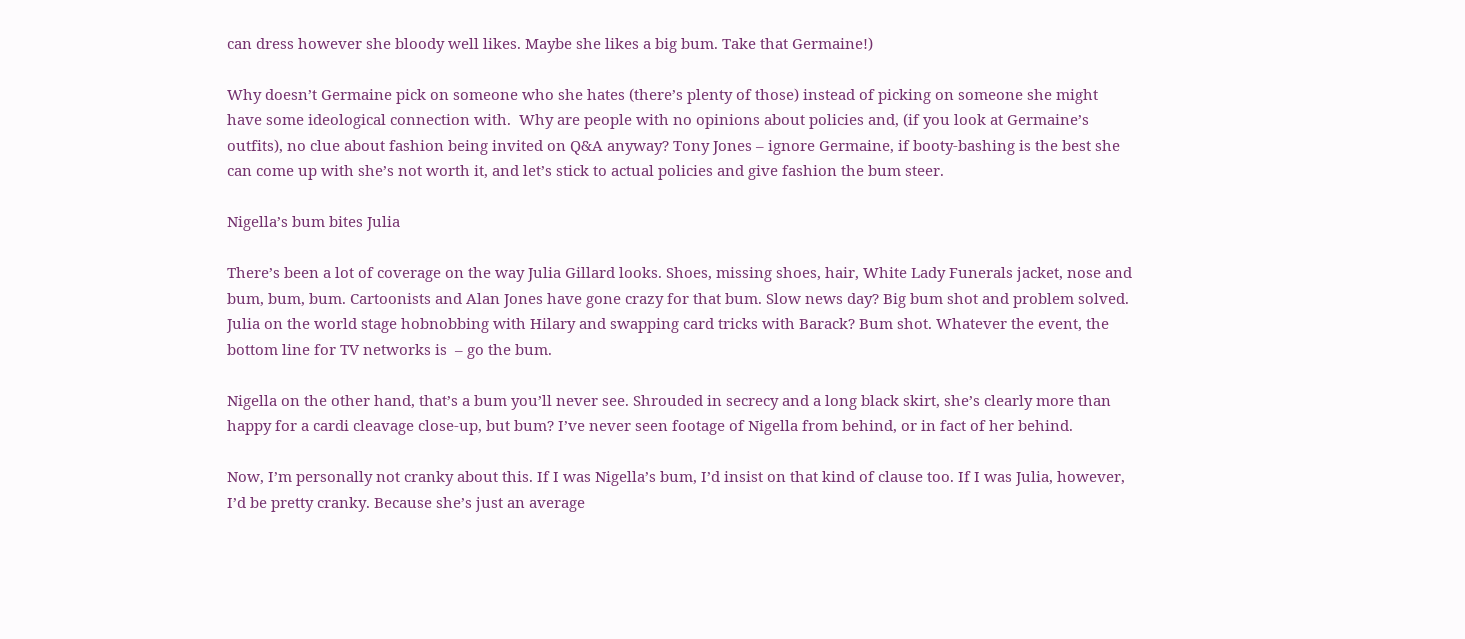can dress however she bloody well likes. Maybe she likes a big bum. Take that Germaine!)

Why doesn’t Germaine pick on someone who she hates (there’s plenty of those) instead of picking on someone she might have some ideological connection with.  Why are people with no opinions about policies and, (if you look at Germaine’s outfits), no clue about fashion being invited on Q&A anyway? Tony Jones – ignore Germaine, if booty-bashing is the best she can come up with she’s not worth it, and let’s stick to actual policies and give fashion the bum steer.

Nigella’s bum bites Julia

There’s been a lot of coverage on the way Julia Gillard looks. Shoes, missing shoes, hair, White Lady Funerals jacket, nose and bum, bum, bum. Cartoonists and Alan Jones have gone crazy for that bum. Slow news day? Big bum shot and problem solved. Julia on the world stage hobnobbing with Hilary and swapping card tricks with Barack? Bum shot. Whatever the event, the bottom line for TV networks is  – go the bum.

Nigella on the other hand, that’s a bum you’ll never see. Shrouded in secrecy and a long black skirt, she’s clearly more than happy for a cardi cleavage close-up, but bum? I’ve never seen footage of Nigella from behind, or in fact of her behind.

Now, I’m personally not cranky about this. If I was Nigella’s bum, I’d insist on that kind of clause too. If I was Julia, however, I’d be pretty cranky. Because she’s just an average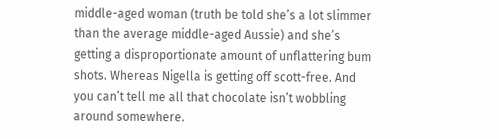middle-aged woman (truth be told she’s a lot slimmer than the average middle-aged Aussie) and she’s getting a disproportionate amount of unflattering bum shots. Whereas Nigella is getting off scott-free. And you can’t tell me all that chocolate isn’t wobbling around somewhere.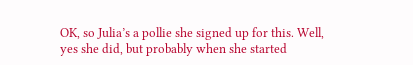OK, so Julia’s a pollie she signed up for this. Well, yes she did, but probably when she started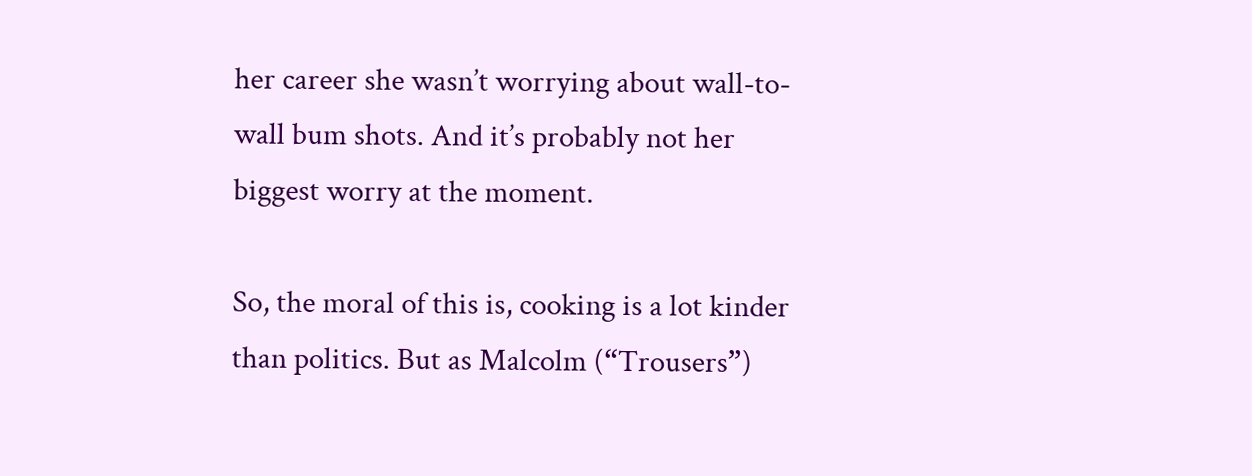her career she wasn’t worrying about wall-to-wall bum shots. And it’s probably not her biggest worry at the moment.

So, the moral of this is, cooking is a lot kinder than politics. But as Malcolm (“Trousers”)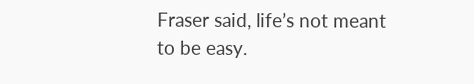Fraser said, life’s not meant to be easy.